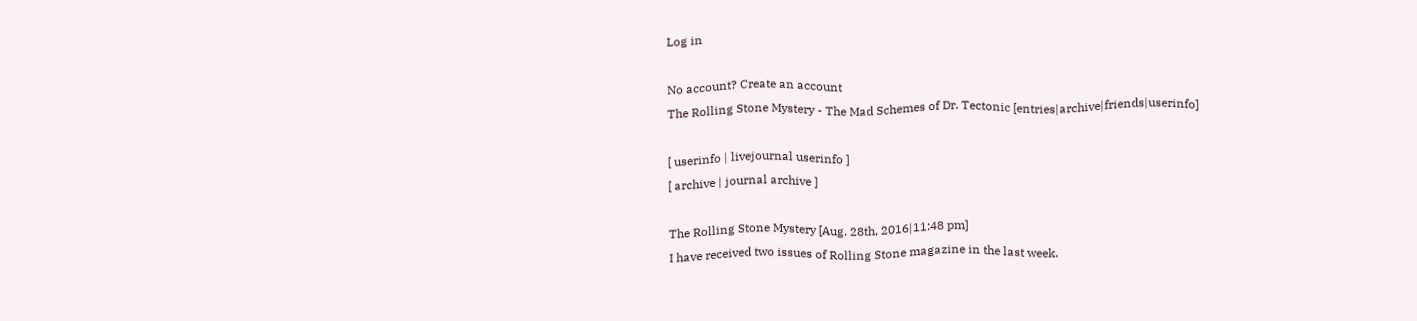Log in

No account? Create an account
The Rolling Stone Mystery - The Mad Schemes of Dr. Tectonic [entries|archive|friends|userinfo]

[ userinfo | livejournal userinfo ]
[ archive | journal archive ]

The Rolling Stone Mystery [Aug. 28th, 2016|11:48 pm]
I have received two issues of Rolling Stone magazine in the last week.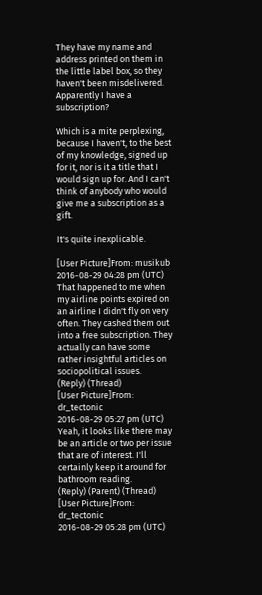They have my name and address printed on them in the little label box, so they haven't been misdelivered. Apparently I have a subscription?

Which is a mite perplexing, because I haven't, to the best of my knowledge, signed up for it, nor is it a title that I would sign up for. And I can't think of anybody who would give me a subscription as a gift.

It's quite inexplicable.

[User Picture]From: musikub
2016-08-29 04:28 pm (UTC)
That happened to me when my airline points expired on an airline I didn't fly on very often. They cashed them out into a free subscription. They actually can have some rather insightful articles on sociopolitical issues.
(Reply) (Thread)
[User Picture]From: dr_tectonic
2016-08-29 05:27 pm (UTC)
Yeah, it looks like there may be an article or two per issue that are of interest. I'll certainly keep it around for bathroom reading.
(Reply) (Parent) (Thread)
[User Picture]From: dr_tectonic
2016-08-29 05:28 pm (UTC)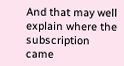And that may well explain where the subscription came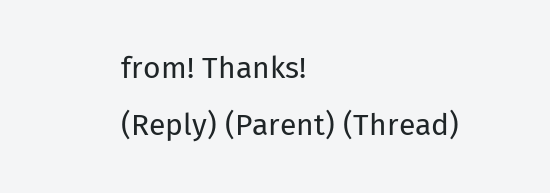from! Thanks!
(Reply) (Parent) (Thread)